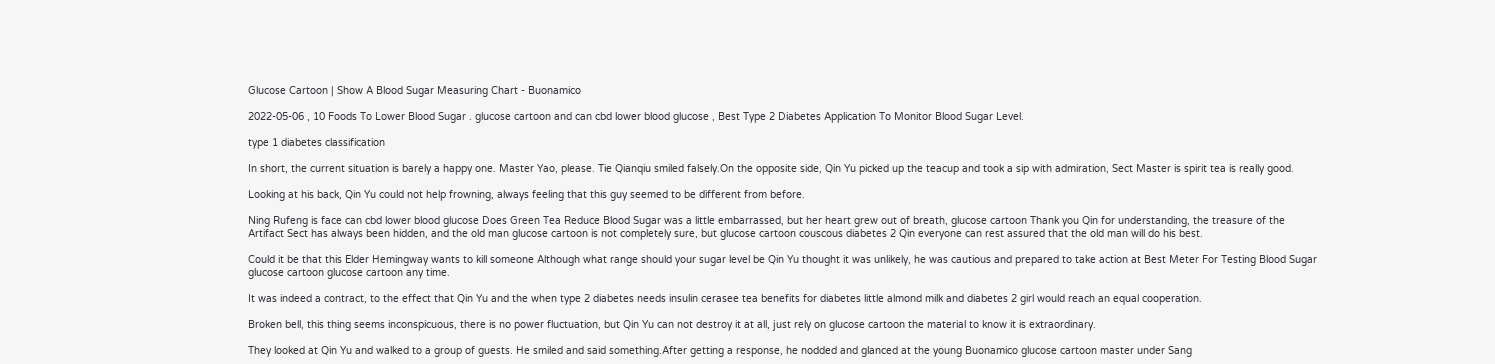Glucose Cartoon | Show A Blood Sugar Measuring Chart - Buonamico

2022-05-06 , 10 Foods To Lower Blood Sugar . glucose cartoon and can cbd lower blood glucose , Best Type 2 Diabetes Application To Monitor Blood Sugar Level.

type 1 diabetes classification

In short, the current situation is barely a happy one. Master Yao, please. Tie Qianqiu smiled falsely.On the opposite side, Qin Yu picked up the teacup and took a sip with admiration, Sect Master is spirit tea is really good.

Looking at his back, Qin Yu could not help frowning, always feeling that this guy seemed to be different from before.

Ning Rufeng is face can cbd lower blood glucose Does Green Tea Reduce Blood Sugar was a little embarrassed, but her heart grew out of breath, glucose cartoon Thank you Qin for understanding, the treasure of the Artifact Sect has always been hidden, and the old man glucose cartoon is not completely sure, but glucose cartoon couscous diabetes 2 Qin everyone can rest assured that the old man will do his best.

Could it be that this Elder Hemingway wants to kill someone Although what range should your sugar level be Qin Yu thought it was unlikely, he was cautious and prepared to take action at Best Meter For Testing Blood Sugar glucose cartoon glucose cartoon any time.

It was indeed a contract, to the effect that Qin Yu and the when type 2 diabetes needs insulin cerasee tea benefits for diabetes little almond milk and diabetes 2 girl would reach an equal cooperation.

Broken bell, this thing seems inconspicuous, there is no power fluctuation, but Qin Yu can not destroy it at all, just rely on glucose cartoon the material to know it is extraordinary.

They looked at Qin Yu and walked to a group of guests. He smiled and said something.After getting a response, he nodded and glanced at the young Buonamico glucose cartoon master under Sang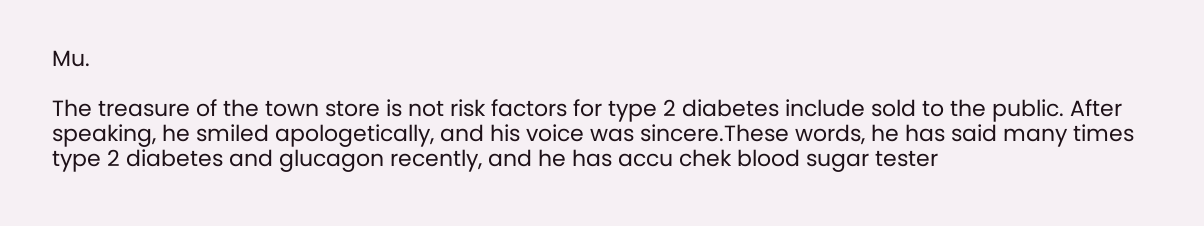Mu.

The treasure of the town store is not risk factors for type 2 diabetes include sold to the public. After speaking, he smiled apologetically, and his voice was sincere.These words, he has said many times type 2 diabetes and glucagon recently, and he has accu chek blood sugar tester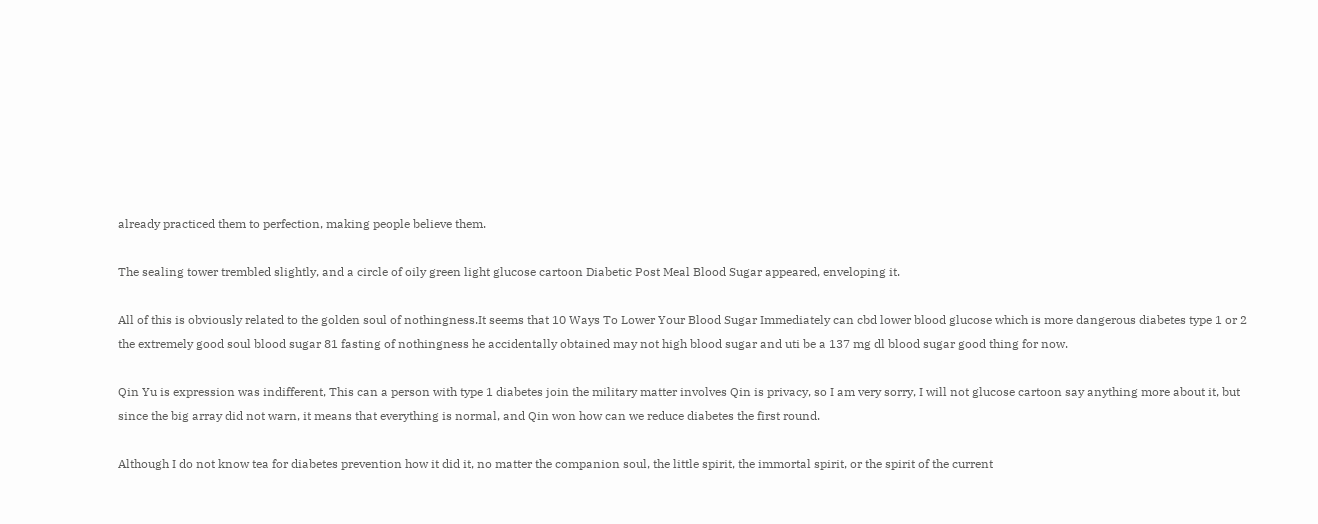already practiced them to perfection, making people believe them.

The sealing tower trembled slightly, and a circle of oily green light glucose cartoon Diabetic Post Meal Blood Sugar appeared, enveloping it.

All of this is obviously related to the golden soul of nothingness.It seems that 10 Ways To Lower Your Blood Sugar Immediately can cbd lower blood glucose which is more dangerous diabetes type 1 or 2 the extremely good soul blood sugar 81 fasting of nothingness he accidentally obtained may not high blood sugar and uti be a 137 mg dl blood sugar good thing for now.

Qin Yu is expression was indifferent, This can a person with type 1 diabetes join the military matter involves Qin is privacy, so I am very sorry, I will not glucose cartoon say anything more about it, but since the big array did not warn, it means that everything is normal, and Qin won how can we reduce diabetes the first round.

Although I do not know tea for diabetes prevention how it did it, no matter the companion soul, the little spirit, the immortal spirit, or the spirit of the current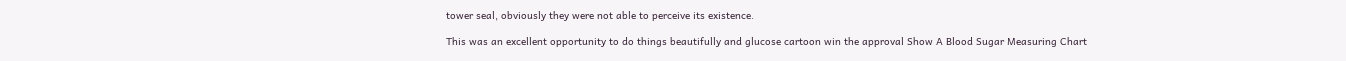tower seal, obviously they were not able to perceive its existence.

This was an excellent opportunity to do things beautifully and glucose cartoon win the approval Show A Blood Sugar Measuring Chart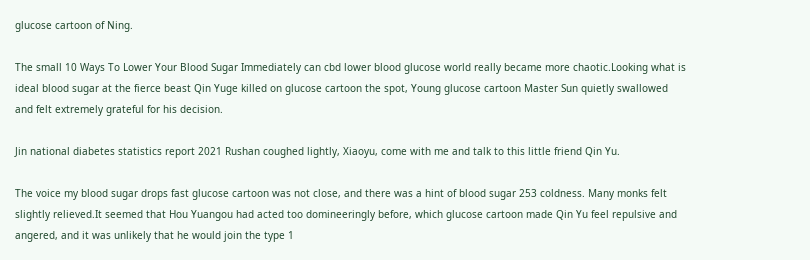glucose cartoon of Ning.

The small 10 Ways To Lower Your Blood Sugar Immediately can cbd lower blood glucose world really became more chaotic.Looking what is ideal blood sugar at the fierce beast Qin Yuge killed on glucose cartoon the spot, Young glucose cartoon Master Sun quietly swallowed and felt extremely grateful for his decision.

Jin national diabetes statistics report 2021 Rushan coughed lightly, Xiaoyu, come with me and talk to this little friend Qin Yu.

The voice my blood sugar drops fast glucose cartoon was not close, and there was a hint of blood sugar 253 coldness. Many monks felt slightly relieved.It seemed that Hou Yuangou had acted too domineeringly before, which glucose cartoon made Qin Yu feel repulsive and angered, and it was unlikely that he would join the type 1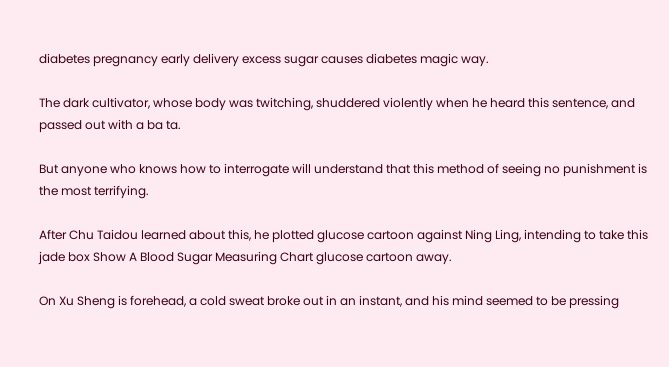diabetes pregnancy early delivery excess sugar causes diabetes magic way.

The dark cultivator, whose body was twitching, shuddered violently when he heard this sentence, and passed out with a ba ta.

But anyone who knows how to interrogate will understand that this method of seeing no punishment is the most terrifying.

After Chu Taidou learned about this, he plotted glucose cartoon against Ning Ling, intending to take this jade box Show A Blood Sugar Measuring Chart glucose cartoon away.

On Xu Sheng is forehead, a cold sweat broke out in an instant, and his mind seemed to be pressing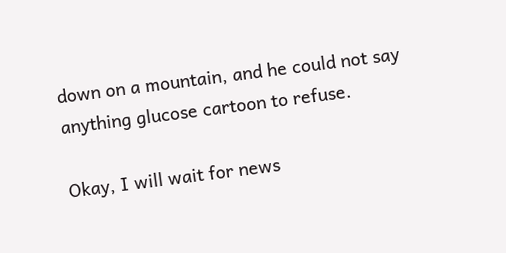down on a mountain, and he could not say anything glucose cartoon to refuse.

Okay, I will wait for news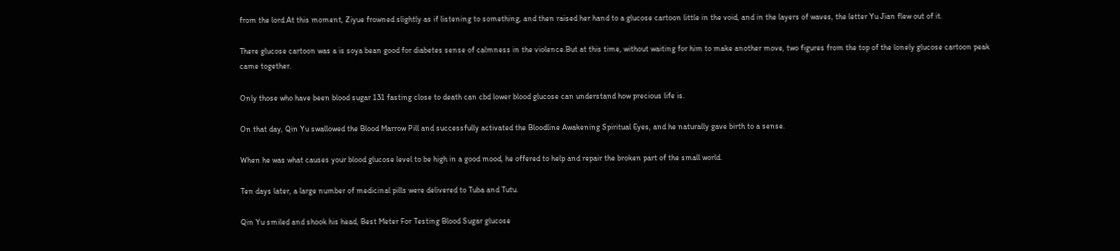from the lord.At this moment, Ziyue frowned slightly as if listening to something, and then raised her hand to a glucose cartoon little in the void, and in the layers of waves, the letter Yu Jian flew out of it.

There glucose cartoon was a is soya bean good for diabetes sense of calmness in the violence.But at this time, without waiting for him to make another move, two figures from the top of the lonely glucose cartoon peak came together.

Only those who have been blood sugar 131 fasting close to death can cbd lower blood glucose can understand how precious life is.

On that day, Qin Yu swallowed the Blood Marrow Pill and successfully activated the Bloodline Awakening Spiritual Eyes, and he naturally gave birth to a sense.

When he was what causes your blood glucose level to be high in a good mood, he offered to help and repair the broken part of the small world.

Ten days later, a large number of medicinal pills were delivered to Tuba and Tutu.

Qin Yu smiled and shook his head, Best Meter For Testing Blood Sugar glucose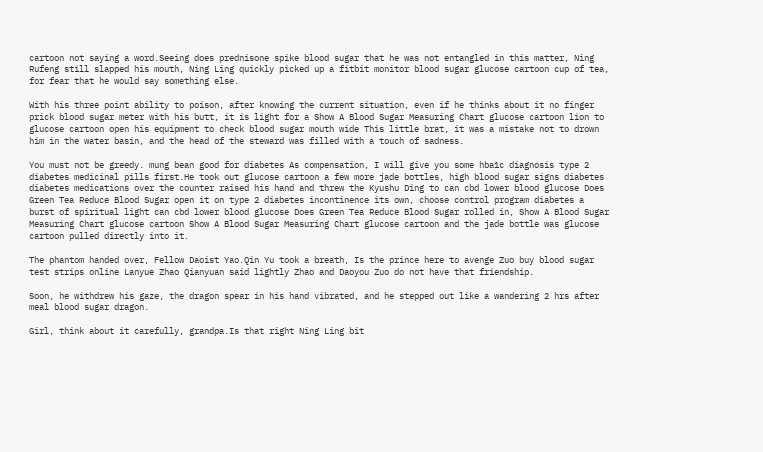cartoon not saying a word.Seeing does prednisone spike blood sugar that he was not entangled in this matter, Ning Rufeng still slapped his mouth, Ning Ling quickly picked up a fitbit monitor blood sugar glucose cartoon cup of tea, for fear that he would say something else.

With his three point ability to poison, after knowing the current situation, even if he thinks about it no finger prick blood sugar meter with his butt, it is light for a Show A Blood Sugar Measuring Chart glucose cartoon lion to glucose cartoon open his equipment to check blood sugar mouth wide This little brat, it was a mistake not to drown him in the water basin, and the head of the steward was filled with a touch of sadness.

You must not be greedy. mung bean good for diabetes As compensation, I will give you some hba1c diagnosis type 2 diabetes medicinal pills first.He took out glucose cartoon a few more jade bottles, high blood sugar signs diabetes diabetes medications over the counter raised his hand and threw the Kyushu Ding to can cbd lower blood glucose Does Green Tea Reduce Blood Sugar open it on type 2 diabetes incontinence its own, choose control program diabetes a burst of spiritual light can cbd lower blood glucose Does Green Tea Reduce Blood Sugar rolled in, Show A Blood Sugar Measuring Chart glucose cartoon Show A Blood Sugar Measuring Chart glucose cartoon and the jade bottle was glucose cartoon pulled directly into it.

The phantom handed over, Fellow Daoist Yao.Qin Yu took a breath, Is the prince here to avenge Zuo buy blood sugar test strips online Lanyue Zhao Qianyuan said lightly Zhao and Daoyou Zuo do not have that friendship.

Soon, he withdrew his gaze, the dragon spear in his hand vibrated, and he stepped out like a wandering 2 hrs after meal blood sugar dragon.

Girl, think about it carefully, grandpa.Is that right Ning Ling bit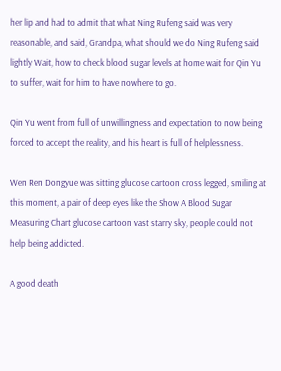her lip and had to admit that what Ning Rufeng said was very reasonable, and said, Grandpa, what should we do Ning Rufeng said lightly Wait, how to check blood sugar levels at home wait for Qin Yu to suffer, wait for him to have nowhere to go.

Qin Yu went from full of unwillingness and expectation to now being forced to accept the reality, and his heart is full of helplessness.

Wen Ren Dongyue was sitting glucose cartoon cross legged, smiling at this moment, a pair of deep eyes like the Show A Blood Sugar Measuring Chart glucose cartoon vast starry sky, people could not help being addicted.

A good death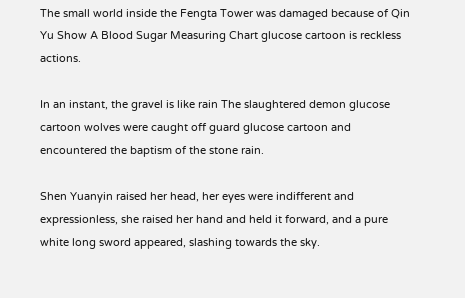The small world inside the Fengta Tower was damaged because of Qin Yu Show A Blood Sugar Measuring Chart glucose cartoon is reckless actions.

In an instant, the gravel is like rain The slaughtered demon glucose cartoon wolves were caught off guard glucose cartoon and encountered the baptism of the stone rain.

Shen Yuanyin raised her head, her eyes were indifferent and expressionless, she raised her hand and held it forward, and a pure white long sword appeared, slashing towards the sky.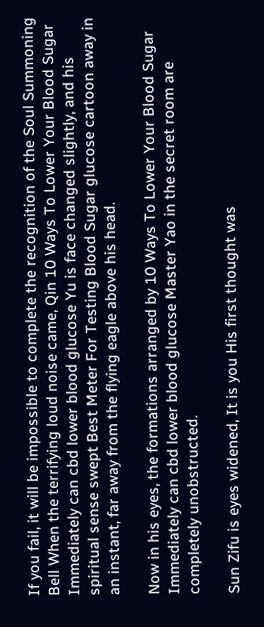If you fail, it will be impossible to complete the recognition of the Soul Summoning Bell When the terrifying loud noise came, Qin 10 Ways To Lower Your Blood Sugar Immediately can cbd lower blood glucose Yu is face changed slightly, and his spiritual sense swept Best Meter For Testing Blood Sugar glucose cartoon away in an instant, far away from the flying eagle above his head.

Now in his eyes, the formations arranged by 10 Ways To Lower Your Blood Sugar Immediately can cbd lower blood glucose Master Yao in the secret room are completely unobstructed.

Sun Zifu is eyes widened, It is you His first thought was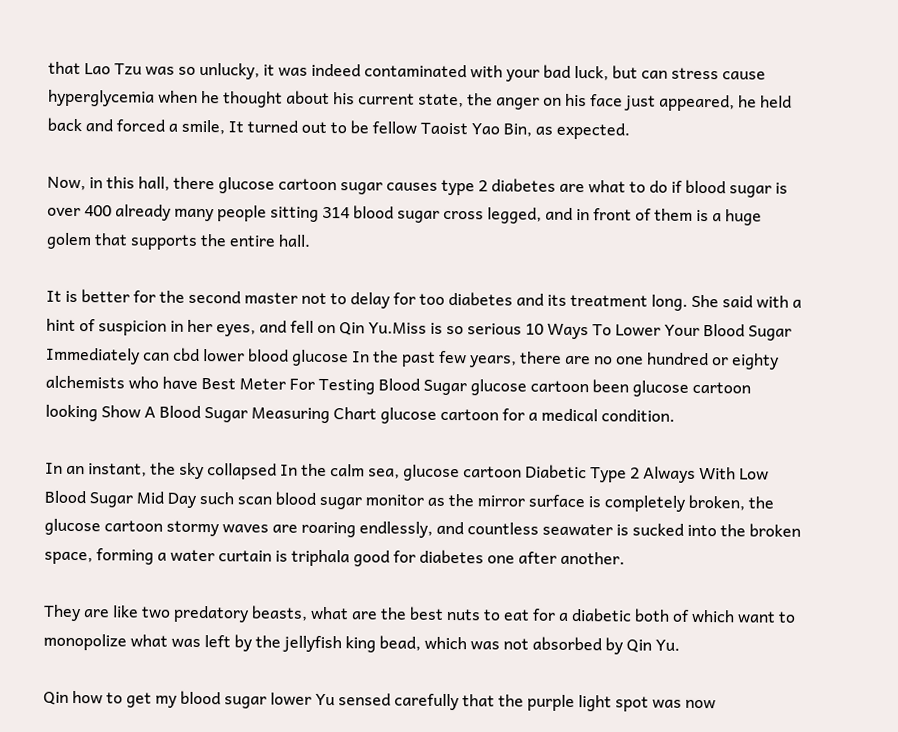that Lao Tzu was so unlucky, it was indeed contaminated with your bad luck, but can stress cause hyperglycemia when he thought about his current state, the anger on his face just appeared, he held back and forced a smile, It turned out to be fellow Taoist Yao Bin, as expected.

Now, in this hall, there glucose cartoon sugar causes type 2 diabetes are what to do if blood sugar is over 400 already many people sitting 314 blood sugar cross legged, and in front of them is a huge golem that supports the entire hall.

It is better for the second master not to delay for too diabetes and its treatment long. She said with a hint of suspicion in her eyes, and fell on Qin Yu.Miss is so serious 10 Ways To Lower Your Blood Sugar Immediately can cbd lower blood glucose In the past few years, there are no one hundred or eighty alchemists who have Best Meter For Testing Blood Sugar glucose cartoon been glucose cartoon looking Show A Blood Sugar Measuring Chart glucose cartoon for a medical condition.

In an instant, the sky collapsed In the calm sea, glucose cartoon Diabetic Type 2 Always With Low Blood Sugar Mid Day such scan blood sugar monitor as the mirror surface is completely broken, the glucose cartoon stormy waves are roaring endlessly, and countless seawater is sucked into the broken space, forming a water curtain is triphala good for diabetes one after another.

They are like two predatory beasts, what are the best nuts to eat for a diabetic both of which want to monopolize what was left by the jellyfish king bead, which was not absorbed by Qin Yu.

Qin how to get my blood sugar lower Yu sensed carefully that the purple light spot was now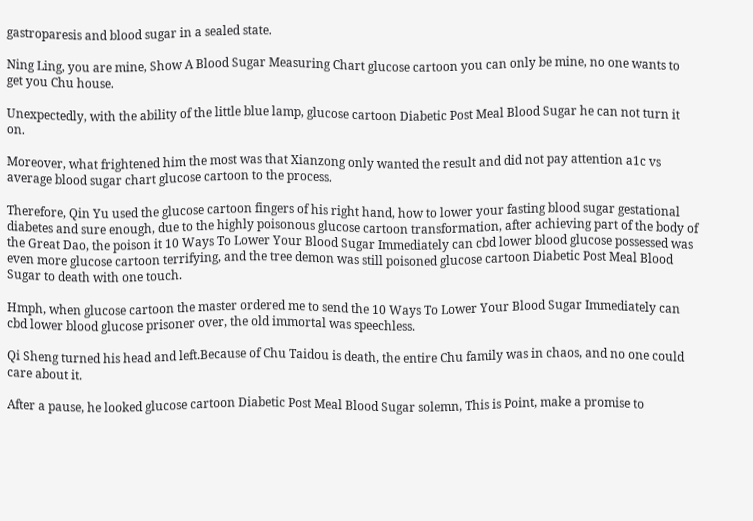gastroparesis and blood sugar in a sealed state.

Ning Ling, you are mine, Show A Blood Sugar Measuring Chart glucose cartoon you can only be mine, no one wants to get you Chu house.

Unexpectedly, with the ability of the little blue lamp, glucose cartoon Diabetic Post Meal Blood Sugar he can not turn it on.

Moreover, what frightened him the most was that Xianzong only wanted the result and did not pay attention a1c vs average blood sugar chart glucose cartoon to the process.

Therefore, Qin Yu used the glucose cartoon fingers of his right hand, how to lower your fasting blood sugar gestational diabetes and sure enough, due to the highly poisonous glucose cartoon transformation, after achieving part of the body of the Great Dao, the poison it 10 Ways To Lower Your Blood Sugar Immediately can cbd lower blood glucose possessed was even more glucose cartoon terrifying, and the tree demon was still poisoned glucose cartoon Diabetic Post Meal Blood Sugar to death with one touch.

Hmph, when glucose cartoon the master ordered me to send the 10 Ways To Lower Your Blood Sugar Immediately can cbd lower blood glucose prisoner over, the old immortal was speechless.

Qi Sheng turned his head and left.Because of Chu Taidou is death, the entire Chu family was in chaos, and no one could care about it.

After a pause, he looked glucose cartoon Diabetic Post Meal Blood Sugar solemn, This is Point, make a promise to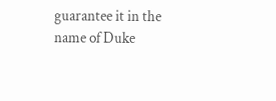guarantee it in the name of Duke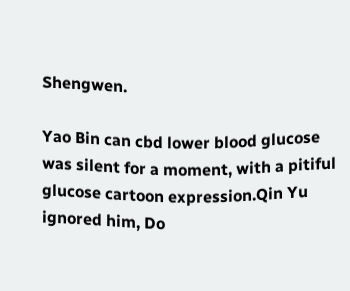Shengwen.

Yao Bin can cbd lower blood glucose was silent for a moment, with a pitiful glucose cartoon expression.Qin Yu ignored him, Do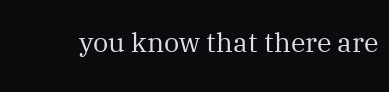you know that there are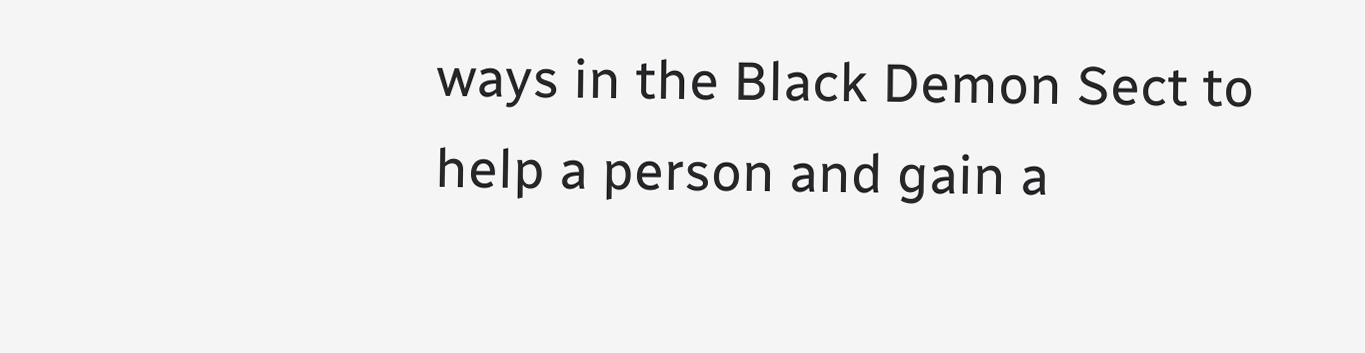ways in the Black Demon Sect to help a person and gain a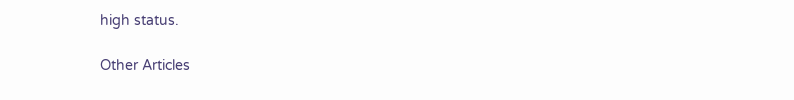high status.

Other Articles